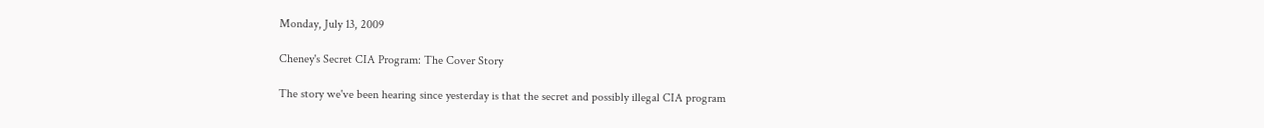Monday, July 13, 2009

Cheney's Secret CIA Program: The Cover Story

The story we've been hearing since yesterday is that the secret and possibly illegal CIA program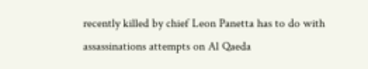recently killed by chief Leon Panetta has to do with assassinations attempts on Al Qaeda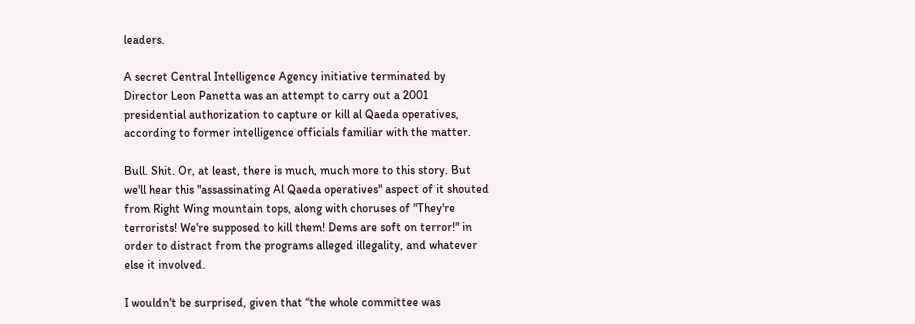leaders.

A secret Central Intelligence Agency initiative terminated by Director Leon Panetta was an attempt to carry out a 2001 presidential authorization to capture or kill al Qaeda operatives, according to former intelligence officials familiar with the matter.

Bull. Shit. Or, at least, there is much, much more to this story. But we'll hear this "assassinating Al Qaeda operatives" aspect of it shouted from Right Wing mountain tops, along with choruses of "They're terrorists! We're supposed to kill them! Dems are soft on terror!" in order to distract from the programs alleged illegality, and whatever else it involved.

I wouldn't be surprised, given that “the whole committee was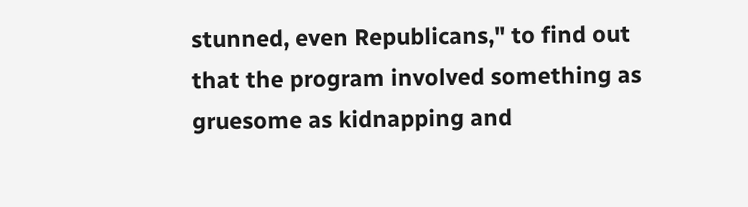stunned, even Republicans," to find out that the program involved something as gruesome as kidnapping and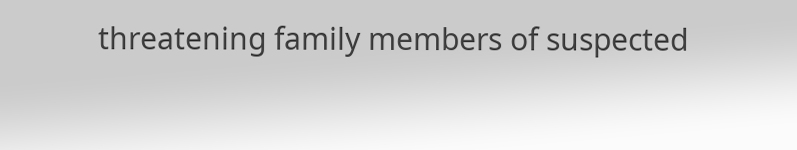threatening family members of suspected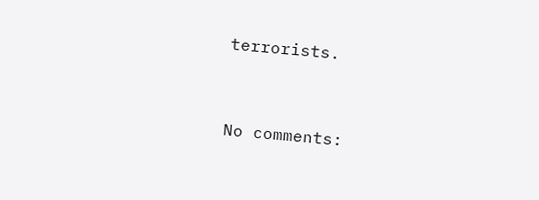terrorists.


No comments: